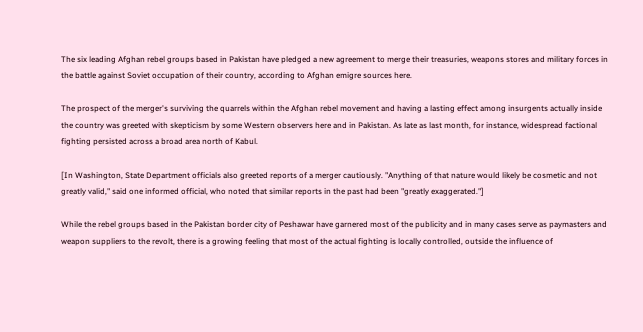The six leading Afghan rebel groups based in Pakistan have pledged a new agreement to merge their treasuries, weapons stores and military forces in the battle against Soviet occupation of their country, according to Afghan emigre sources here.

The prospect of the merger's surviving the quarrels within the Afghan rebel movement and having a lasting effect among insurgents actually inside the country was greeted with skepticism by some Western observers here and in Pakistan. As late as last month, for instance, widespread factional fighting persisted across a broad area north of Kabul.

[In Washington, State Department officials also greeted reports of a merger cautiously. "Anything of that nature would likely be cosmetic and not greatly valid," said one informed official, who noted that similar reports in the past had been "greatly exaggerated."]

While the rebel groups based in the Pakistan border city of Peshawar have garnered most of the publicity and in many cases serve as paymasters and weapon suppliers to the revolt, there is a growing feeling that most of the actual fighting is locally controlled, outside the influence of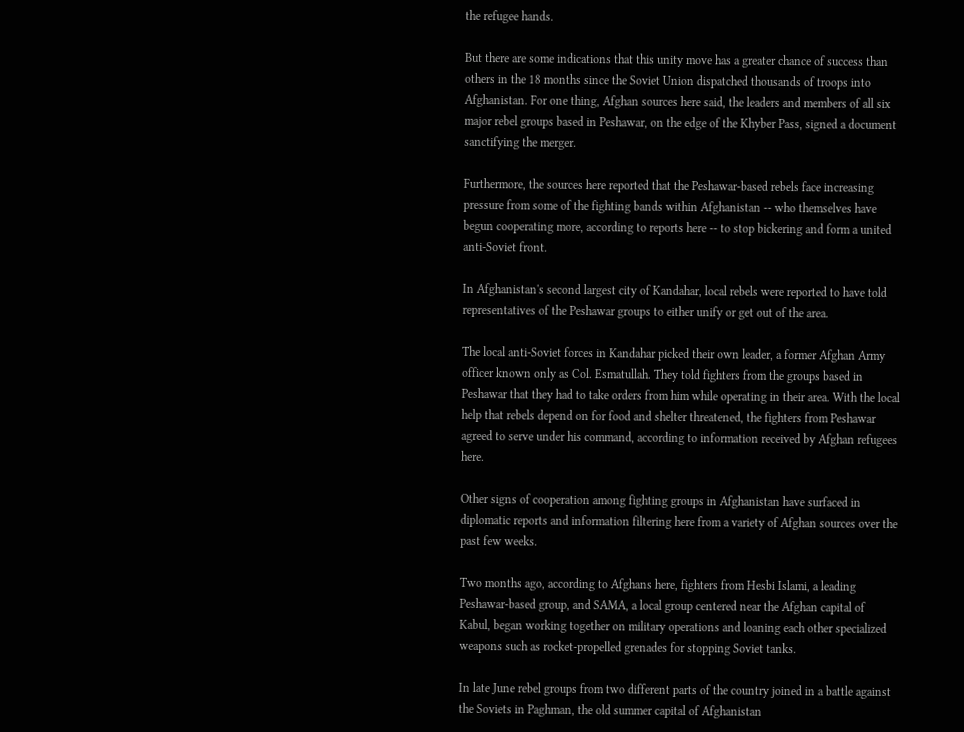the refugee hands.

But there are some indications that this unity move has a greater chance of success than others in the 18 months since the Soviet Union dispatched thousands of troops into Afghanistan. For one thing, Afghan sources here said, the leaders and members of all six major rebel groups based in Peshawar, on the edge of the Khyber Pass, signed a document sanctifying the merger.

Furthermore, the sources here reported that the Peshawar-based rebels face increasing pressure from some of the fighting bands within Afghanistan -- who themselves have begun cooperating more, according to reports here -- to stop bickering and form a united anti-Soviet front.

In Afghanistan's second largest city of Kandahar, local rebels were reported to have told representatives of the Peshawar groups to either unify or get out of the area.

The local anti-Soviet forces in Kandahar picked their own leader, a former Afghan Army officer known only as Col. Esmatullah. They told fighters from the groups based in Peshawar that they had to take orders from him while operating in their area. With the local help that rebels depend on for food and shelter threatened, the fighters from Peshawar agreed to serve under his command, according to information received by Afghan refugees here.

Other signs of cooperation among fighting groups in Afghanistan have surfaced in diplomatic reports and information filtering here from a variety of Afghan sources over the past few weeks.

Two months ago, according to Afghans here, fighters from Hesbi Islami, a leading Peshawar-based group, and SAMA, a local group centered near the Afghan capital of Kabul, began working together on military operations and loaning each other specialized weapons such as rocket-propelled grenades for stopping Soviet tanks.

In late June rebel groups from two different parts of the country joined in a battle against the Soviets in Paghman, the old summer capital of Afghanistan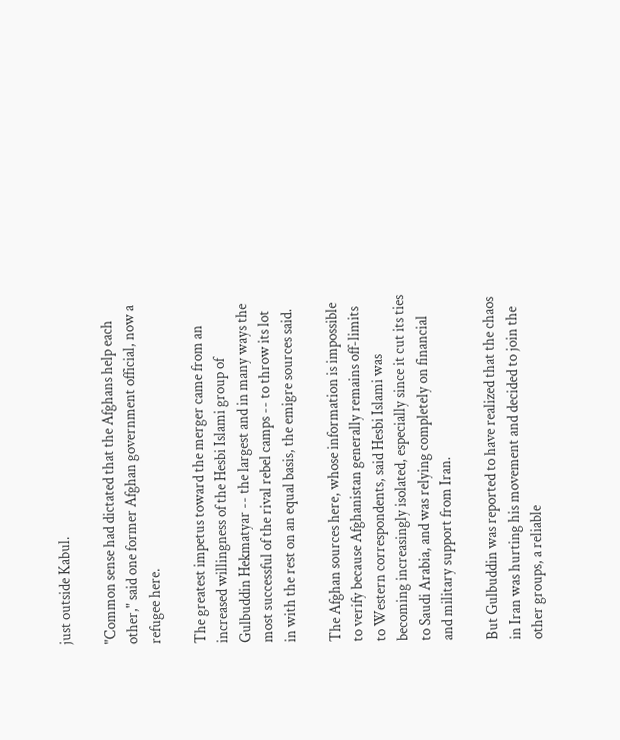just outside Kabul.

"Common sense had dictated that the Afghans help each other," said one former Afghan government official, now a refugee here.

The greatest impetus toward the merger came from an increased willingness of the Hesbi Islami group of Gulbuddin Hekmatyar -- the largest and in many ways the most successful of the rival rebel camps -- to throw its lot in with the rest on an equal basis, the emigre sources said.

The Afghan sources here, whose information is impossible to verify because Afghanistan generally remains off-limits to Western correspondents, said Hesbi Islami was becoming increasingly isolated, especially since it cut its ties to Saudi Arabia, and was relying completely on financial and military support from Iran.

But Gulbuddin was reported to have realized that the chaos in Iran was hurting his movement and decided to join the other groups, a reliable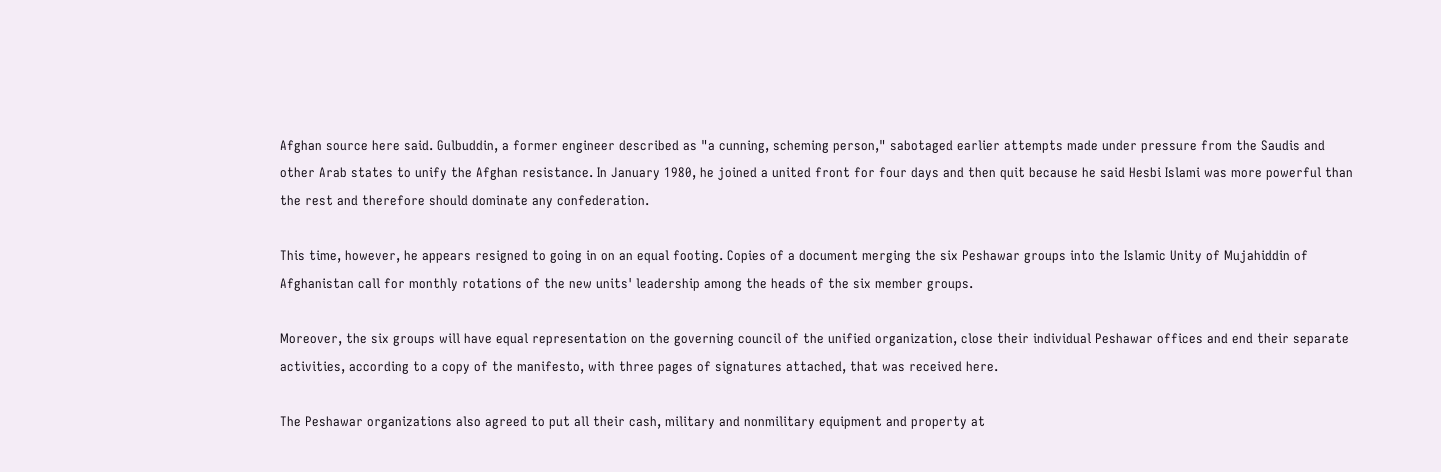Afghan source here said. Gulbuddin, a former engineer described as "a cunning, scheming person," sabotaged earlier attempts made under pressure from the Saudis and other Arab states to unify the Afghan resistance. In January 1980, he joined a united front for four days and then quit because he said Hesbi Islami was more powerful than the rest and therefore should dominate any confederation.

This time, however, he appears resigned to going in on an equal footing. Copies of a document merging the six Peshawar groups into the Islamic Unity of Mujahiddin of Afghanistan call for monthly rotations of the new units' leadership among the heads of the six member groups.

Moreover, the six groups will have equal representation on the governing council of the unified organization, close their individual Peshawar offices and end their separate activities, according to a copy of the manifesto, with three pages of signatures attached, that was received here.

The Peshawar organizations also agreed to put all their cash, military and nonmilitary equipment and property at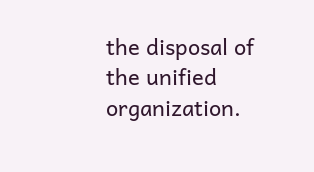the disposal of the unified organization.